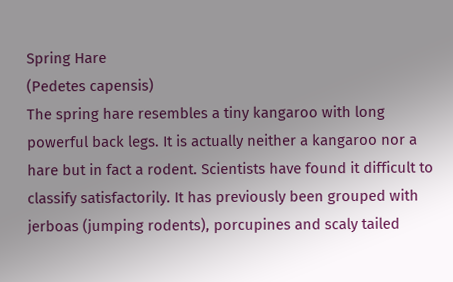Spring Hare
(Pedetes capensis)
The spring hare resembles a tiny kangaroo with long powerful back legs. It is actually neither a kangaroo nor a hare but in fact a rodent. Scientists have found it difficult to classify satisfactorily. It has previously been grouped with jerboas (jumping rodents), porcupines and scaly tailed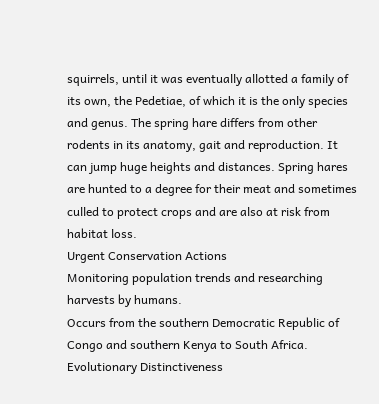squirrels, until it was eventually allotted a family of its own, the Pedetiae, of which it is the only species and genus. The spring hare differs from other rodents in its anatomy, gait and reproduction. It can jump huge heights and distances. Spring hares are hunted to a degree for their meat and sometimes culled to protect crops and are also at risk from habitat loss.
Urgent Conservation Actions
Monitoring population trends and researching harvests by humans.
Occurs from the southern Democratic Republic of Congo and southern Kenya to South Africa.
Evolutionary Distinctiveness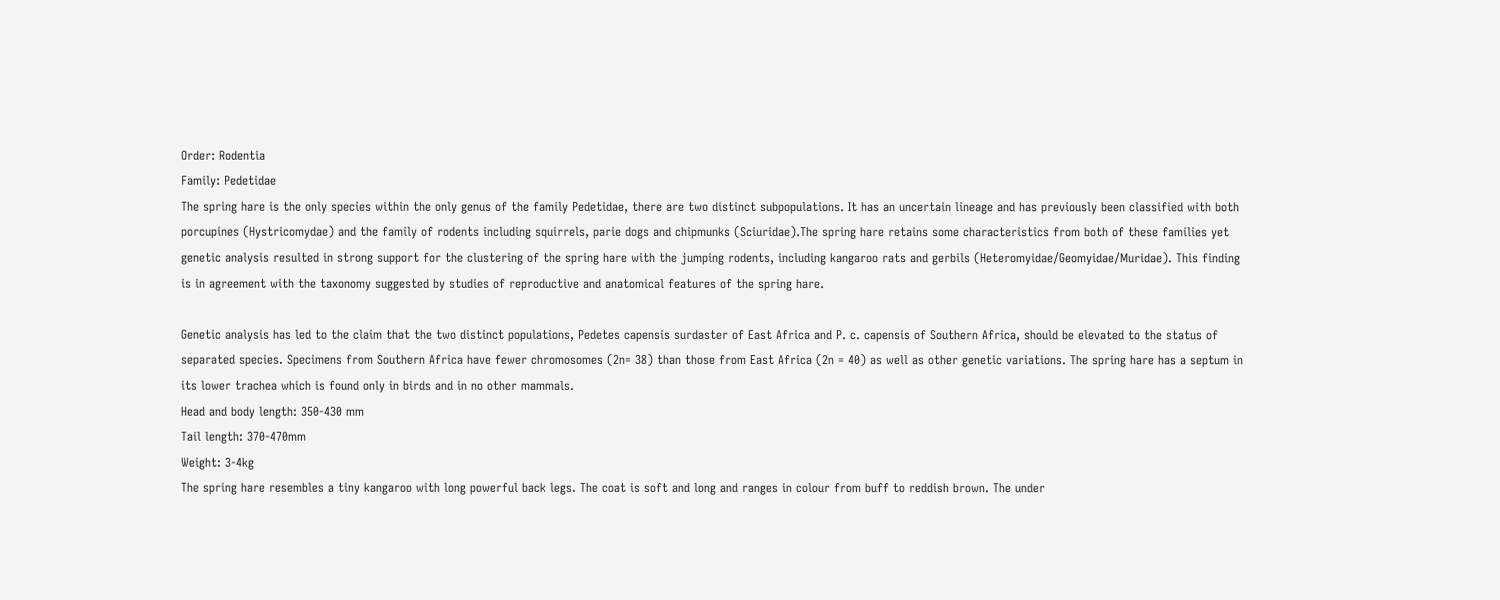Order: Rodentia
Family: Pedetidae
The spring hare is the only species within the only genus of the family Pedetidae, there are two distinct subpopulations. It has an uncertain lineage and has previously been classified with both porcupines (Hystricomydae) and the family of rodents including squirrels, parie dogs and chipmunks (Sciuridae).The spring hare retains some characteristics from both of these families yet genetic analysis resulted in strong support for the clustering of the spring hare with the jumping rodents, including kangaroo rats and gerbils (Heteromyidae/Geomyidae/Muridae). This finding is in agreement with the taxonomy suggested by studies of reproductive and anatomical features of the spring hare.

Genetic analysis has led to the claim that the two distinct populations, Pedetes capensis surdaster of East Africa and P. c. capensis of Southern Africa, should be elevated to the status of separated species. Specimens from Southern Africa have fewer chromosomes (2n= 38) than those from East Africa (2n = 40) as well as other genetic variations. The spring hare has a septum in its lower trachea which is found only in birds and in no other mammals.
Head and body length: 350-430 mm
Tail length: 370-470mm
Weight: 3-4kg
The spring hare resembles a tiny kangaroo with long powerful back legs. The coat is soft and long and ranges in colour from buff to reddish brown. The under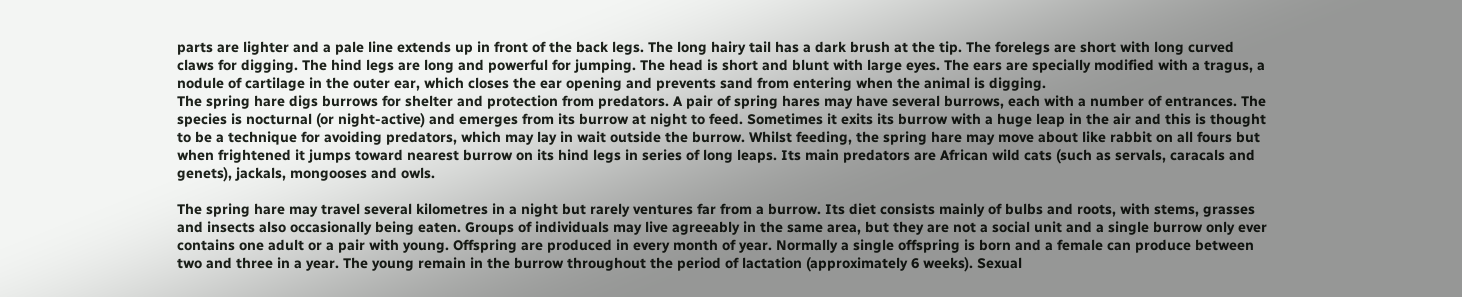parts are lighter and a pale line extends up in front of the back legs. The long hairy tail has a dark brush at the tip. The forelegs are short with long curved claws for digging. The hind legs are long and powerful for jumping. The head is short and blunt with large eyes. The ears are specially modified with a tragus, a nodule of cartilage in the outer ear, which closes the ear opening and prevents sand from entering when the animal is digging.
The spring hare digs burrows for shelter and protection from predators. A pair of spring hares may have several burrows, each with a number of entrances. The species is nocturnal (or night-active) and emerges from its burrow at night to feed. Sometimes it exits its burrow with a huge leap in the air and this is thought to be a technique for avoiding predators, which may lay in wait outside the burrow. Whilst feeding, the spring hare may move about like rabbit on all fours but when frightened it jumps toward nearest burrow on its hind legs in series of long leaps. Its main predators are African wild cats (such as servals, caracals and genets), jackals, mongooses and owls.

The spring hare may travel several kilometres in a night but rarely ventures far from a burrow. Its diet consists mainly of bulbs and roots, with stems, grasses and insects also occasionally being eaten. Groups of individuals may live agreeably in the same area, but they are not a social unit and a single burrow only ever contains one adult or a pair with young. Offspring are produced in every month of year. Normally a single offspring is born and a female can produce between two and three in a year. The young remain in the burrow throughout the period of lactation (approximately 6 weeks). Sexual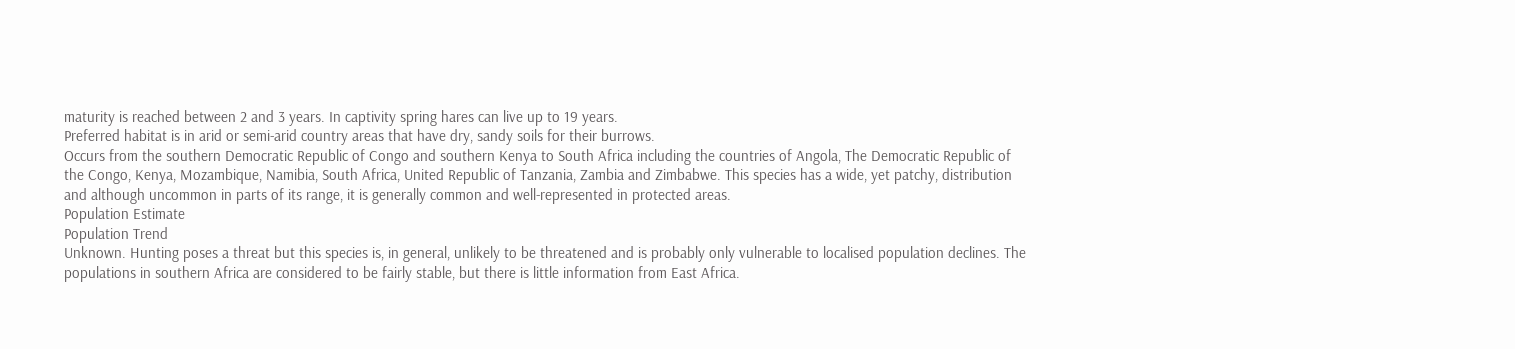maturity is reached between 2 and 3 years. In captivity spring hares can live up to 19 years.
Preferred habitat is in arid or semi-arid country areas that have dry, sandy soils for their burrows.
Occurs from the southern Democratic Republic of Congo and southern Kenya to South Africa including the countries of Angola, The Democratic Republic of the Congo, Kenya, Mozambique, Namibia, South Africa, United Republic of Tanzania, Zambia and Zimbabwe. This species has a wide, yet patchy, distribution and although uncommon in parts of its range, it is generally common and well-represented in protected areas.
Population Estimate
Population Trend
Unknown. Hunting poses a threat but this species is, in general, unlikely to be threatened and is probably only vulnerable to localised population declines. The populations in southern Africa are considered to be fairly stable, but there is little information from East Africa.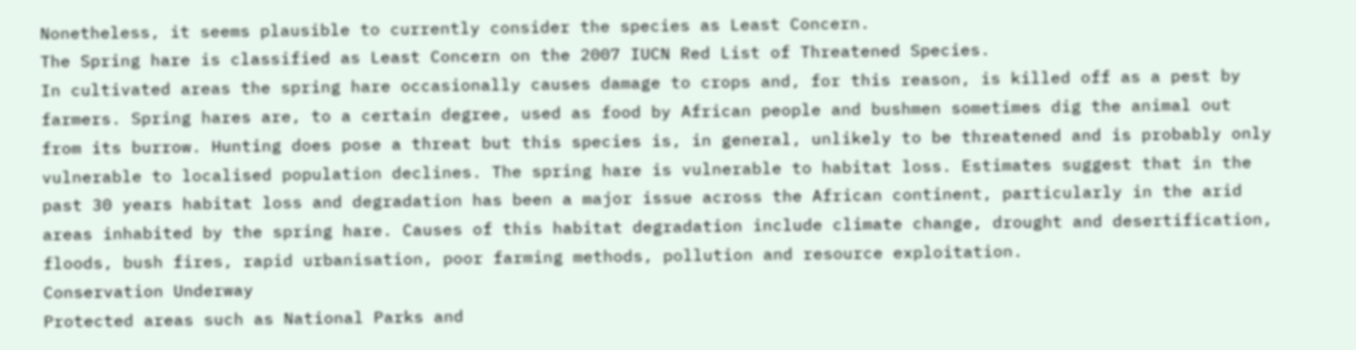Nonetheless, it seems plausible to currently consider the species as Least Concern.
The Spring hare is classified as Least Concern on the 2007 IUCN Red List of Threatened Species.
In cultivated areas the spring hare occasionally causes damage to crops and, for this reason, is killed off as a pest by farmers. Spring hares are, to a certain degree, used as food by African people and bushmen sometimes dig the animal out from its burrow. Hunting does pose a threat but this species is, in general, unlikely to be threatened and is probably only vulnerable to localised population declines. The spring hare is vulnerable to habitat loss. Estimates suggest that in the past 30 years habitat loss and degradation has been a major issue across the African continent, particularly in the arid areas inhabited by the spring hare. Causes of this habitat degradation include climate change, drought and desertification, floods, bush fires, rapid urbanisation, poor farming methods, pollution and resource exploitation.
Conservation Underway
Protected areas such as National Parks and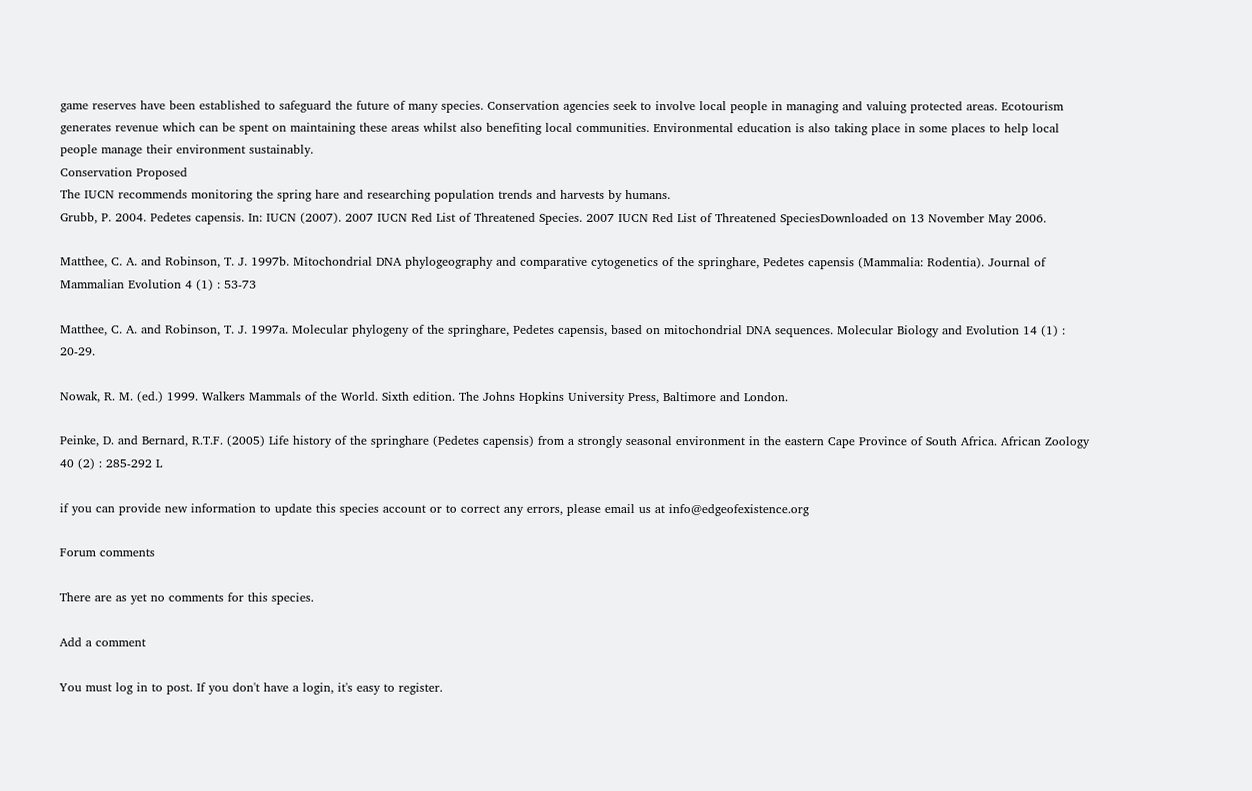game reserves have been established to safeguard the future of many species. Conservation agencies seek to involve local people in managing and valuing protected areas. Ecotourism generates revenue which can be spent on maintaining these areas whilst also benefiting local communities. Environmental education is also taking place in some places to help local people manage their environment sustainably.
Conservation Proposed
The IUCN recommends monitoring the spring hare and researching population trends and harvests by humans.
Grubb, P. 2004. Pedetes capensis. In: IUCN (2007). 2007 IUCN Red List of Threatened Species. 2007 IUCN Red List of Threatened SpeciesDownloaded on 13 November May 2006.

Matthee, C. A. and Robinson, T. J. 1997b. Mitochondrial DNA phylogeography and comparative cytogenetics of the springhare, Pedetes capensis (Mammalia: Rodentia). Journal of Mammalian Evolution 4 (1) : 53-73

Matthee, C. A. and Robinson, T. J. 1997a. Molecular phylogeny of the springhare, Pedetes capensis, based on mitochondrial DNA sequences. Molecular Biology and Evolution 14 (1) : 20-29.

Nowak, R. M. (ed.) 1999. Walkers Mammals of the World. Sixth edition. The Johns Hopkins University Press, Baltimore and London.

Peinke, D. and Bernard, R.T.F. (2005) Life history of the springhare (Pedetes capensis) from a strongly seasonal environment in the eastern Cape Province of South Africa. African Zoology 40 (2) : 285-292 L

if you can provide new information to update this species account or to correct any errors, please email us at info@edgeofexistence.org

Forum comments

There are as yet no comments for this species.

Add a comment

You must log in to post. If you don't have a login, it's easy to register.